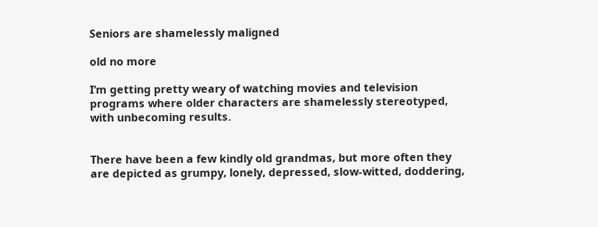Seniors are shamelessly maligned

old no more

I’m getting pretty weary of watching movies and television programs where older characters are shamelessly stereotyped, with unbecoming results.


There have been a few kindly old grandmas, but more often they are depicted as grumpy, lonely, depressed, slow-witted, doddering,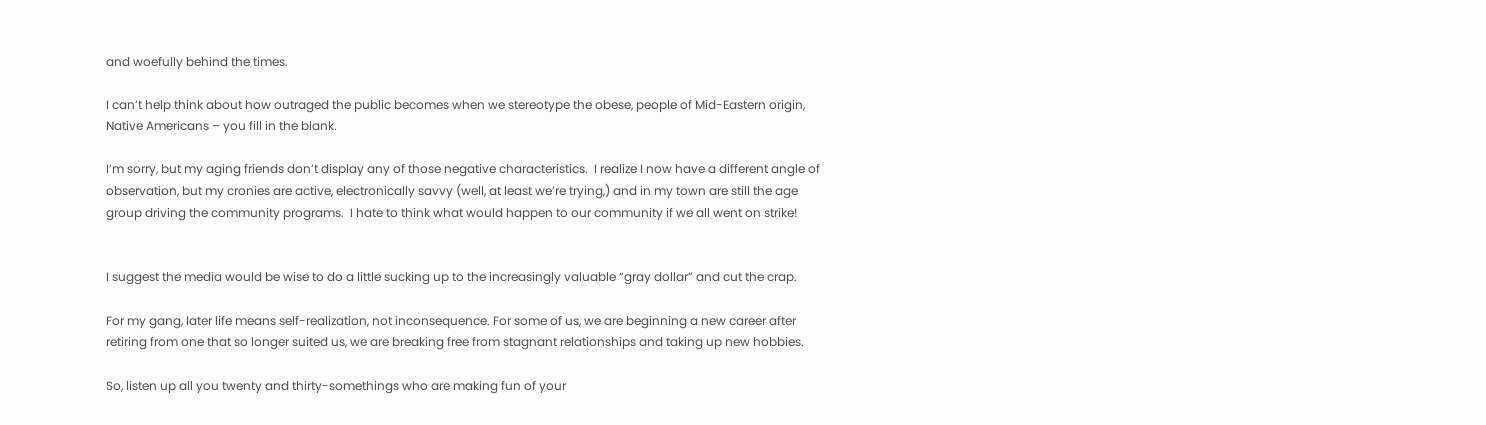and woefully behind the times.

I can’t help think about how outraged the public becomes when we stereotype the obese, people of Mid-Eastern origin, Native Americans – you fill in the blank.

I’m sorry, but my aging friends don’t display any of those negative characteristics.  I realize I now have a different angle of observation, but my cronies are active, electronically savvy (well, at least we’re trying,) and in my town are still the age group driving the community programs.  I hate to think what would happen to our community if we all went on strike!


I suggest the media would be wise to do a little sucking up to the increasingly valuable “gray dollar” and cut the crap.

For my gang, later life means self-realization, not inconsequence. For some of us, we are beginning a new career after retiring from one that so longer suited us, we are breaking free from stagnant relationships and taking up new hobbies.

So, listen up all you twenty and thirty-somethings who are making fun of your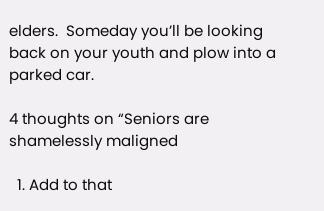elders.  Someday you’ll be looking back on your youth and plow into a parked car.

4 thoughts on “Seniors are shamelessly maligned

  1. Add to that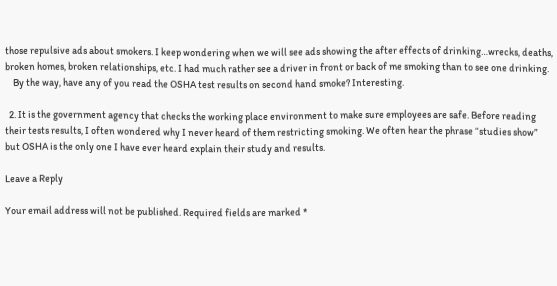those repulsive ads about smokers. I keep wondering when we will see ads showing the after effects of drinking…wrecks, deaths, broken homes, broken relationships, etc. I had much rather see a driver in front or back of me smoking than to see one drinking.
    By the way, have any of you read the OSHA test results on second hand smoke? Interesting.

  2. It is the government agency that checks the working place environment to make sure employees are safe. Before reading their tests results, I often wondered why I never heard of them restricting smoking. We often hear the phrase “studies show” but OSHA is the only one I have ever heard explain their study and results.

Leave a Reply

Your email address will not be published. Required fields are marked *